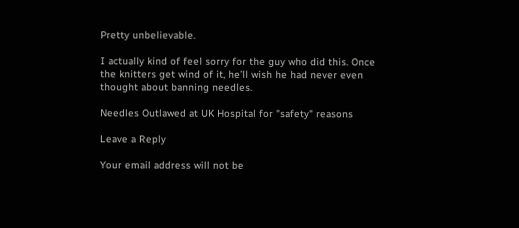Pretty unbelievable.

I actually kind of feel sorry for the guy who did this. Once the knitters get wind of it, he’ll wish he had never even thought about banning needles.

Needles Outlawed at UK Hospital for "safety" reasons

Leave a Reply

Your email address will not be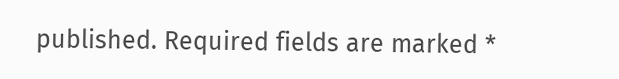published. Required fields are marked *